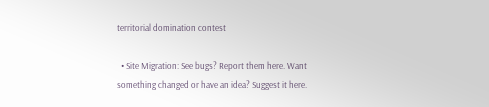territorial domination contest

  • Site Migration: See bugs? Report them here. Want something changed or have an idea? Suggest it here.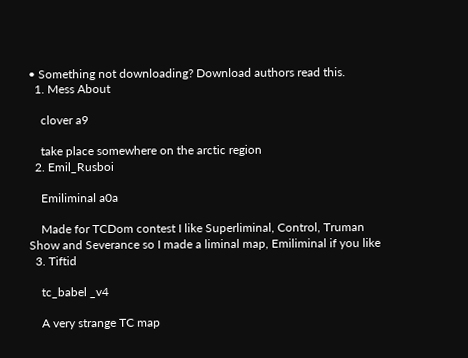• Something not downloading? Download authors read this.
  1. Mess About

    clover a9

    take place somewhere on the arctic region
  2. Emil_Rusboi

    Emiliminal a0a

    Made for TCDom contest I like Superliminal, Control, Truman Show and Severance so I made a liminal map, Emiliminal if you like
  3. Tiftid

    tc_babel _v4

    A very strange TC map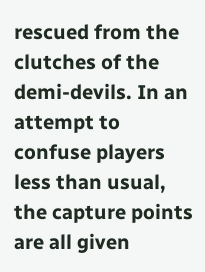rescued from the clutches of the demi-devils. In an attempt to confuse players less than usual, the capture points are all given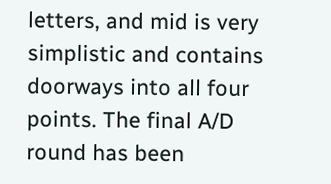letters, and mid is very simplistic and contains doorways into all four points. The final A/D round has been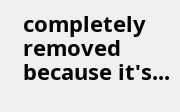completely removed because it's...